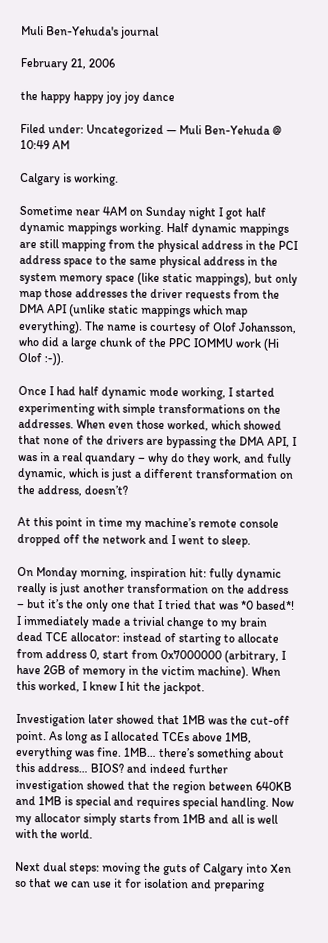Muli Ben-Yehuda's journal

February 21, 2006

the happy happy joy joy dance

Filed under: Uncategorized — Muli Ben-Yehuda @ 10:49 AM

Calgary is working.

Sometime near 4AM on Sunday night I got half dynamic mappings working. Half dynamic mappings are still mapping from the physical address in the PCI address space to the same physical address in the system memory space (like static mappings), but only map those addresses the driver requests from the DMA API (unlike static mappings which map everything). The name is courtesy of Olof Johansson, who did a large chunk of the PPC IOMMU work (Hi Olof :-)).

Once I had half dynamic mode working, I started experimenting with simple transformations on the addresses. When even those worked, which showed that none of the drivers are bypassing the DMA API, I was in a real quandary – why do they work, and fully dynamic, which is just a different transformation on the address, doesn’t?

At this point in time my machine’s remote console dropped off the network and I went to sleep.

On Monday morning, inspiration hit: fully dynamic really is just another transformation on the address – but it’s the only one that I tried that was *0 based*! I immediately made a trivial change to my brain dead TCE allocator: instead of starting to allocate from address 0, start from 0x7000000 (arbitrary, I have 2GB of memory in the victim machine). When this worked, I knew I hit the jackpot.

Investigation later showed that 1MB was the cut-off point. As long as I allocated TCEs above 1MB, everything was fine. 1MB… there’s something about this address… BIOS? and indeed further investigation showed that the region between 640KB and 1MB is special and requires special handling. Now my allocator simply starts from 1MB and all is well with the world.

Next dual steps: moving the guts of Calgary into Xen so that we can use it for isolation and preparing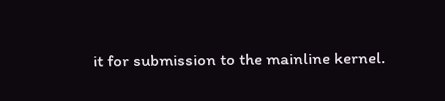it for submission to the mainline kernel.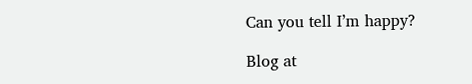Can you tell I’m happy?

Blog at